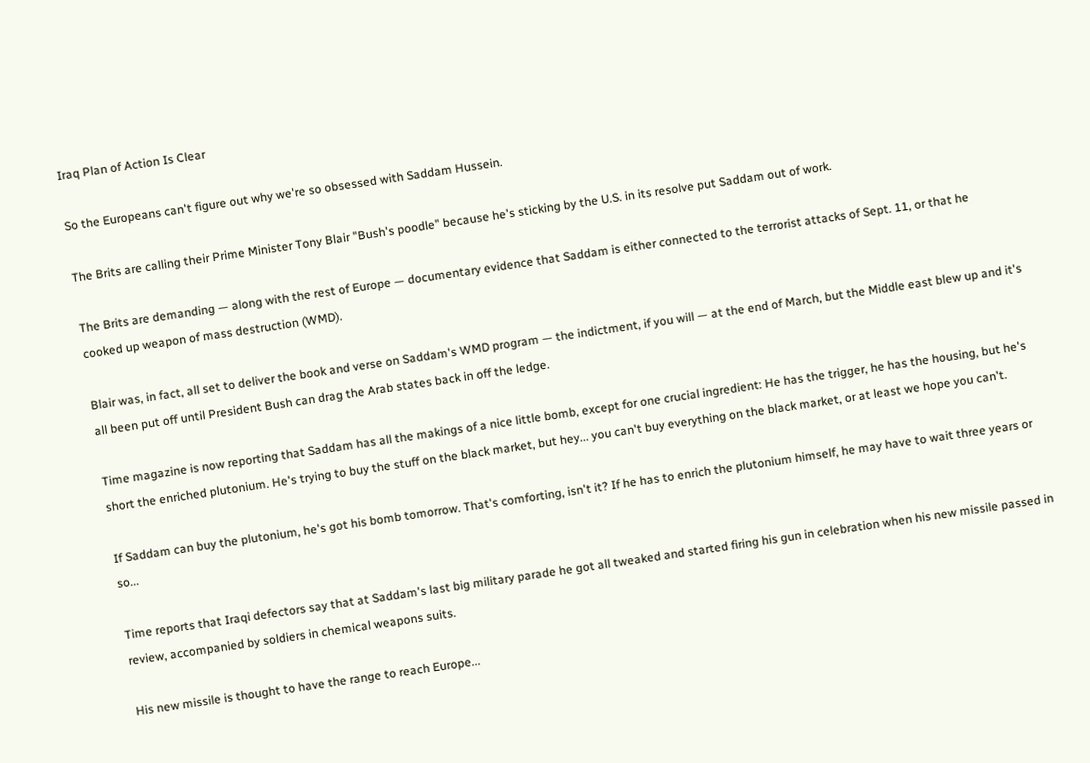Iraq Plan of Action Is Clear

So the Europeans can't figure out why we're so obsessed with Saddam Hussein.

The Brits are calling their Prime Minister Tony Blair "Bush's poodle" because he's sticking by the U.S. in its resolve put Saddam out of work.

The Brits are demanding — along with the rest of Europe — documentary evidence that Saddam is either connected to the terrorist attacks of Sept. 11, or that he cooked up weapon of mass destruction (WMD).

Blair was, in fact, all set to deliver the book and verse on Saddam's WMD program — the indictment, if you will — at the end of March, but the Middle east blew up and it's all been put off until President Bush can drag the Arab states back in off the ledge.

Time magazine is now reporting that Saddam has all the makings of a nice little bomb, except for one crucial ingredient: He has the trigger, he has the housing, but he's short the enriched plutonium. He's trying to buy the stuff on the black market, but hey... you can't buy everything on the black market, or at least we hope you can't.

If Saddam can buy the plutonium, he's got his bomb tomorrow. That's comforting, isn't it? If he has to enrich the plutonium himself, he may have to wait three years or so...

Time reports that Iraqi defectors say that at Saddam's last big military parade he got all tweaked and started firing his gun in celebration when his new missile passed in review, accompanied by soldiers in chemical weapons suits.

His new missile is thought to have the range to reach Europe...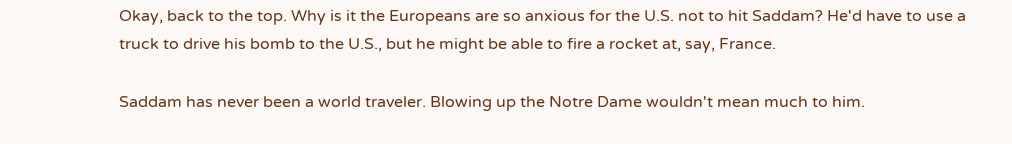Okay, back to the top. Why is it the Europeans are so anxious for the U.S. not to hit Saddam? He'd have to use a truck to drive his bomb to the U.S., but he might be able to fire a rocket at, say, France.

Saddam has never been a world traveler. Blowing up the Notre Dame wouldn't mean much to him.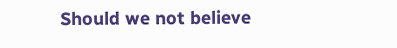Should we not believe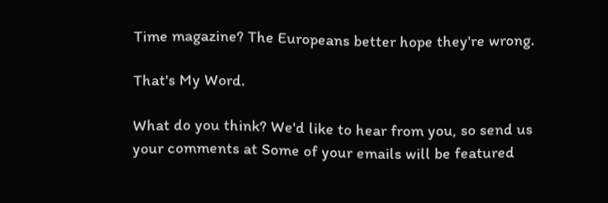Time magazine? The Europeans better hope they're wrong.

That's My Word.

What do you think? We'd like to hear from you, so send us your comments at Some of your emails will be featured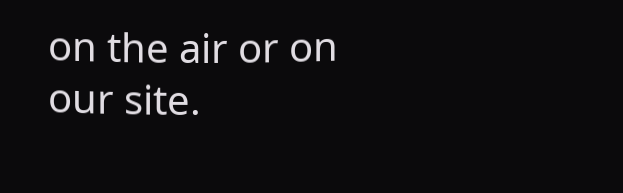on the air or on our site.